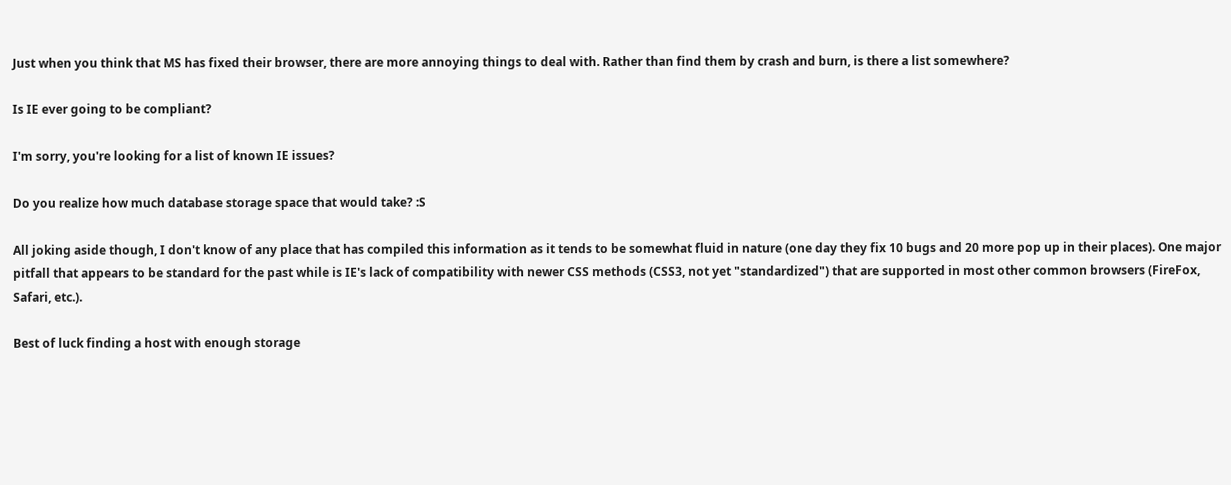Just when you think that MS has fixed their browser, there are more annoying things to deal with. Rather than find them by crash and burn, is there a list somewhere?

Is IE ever going to be compliant?

I'm sorry, you're looking for a list of known IE issues?

Do you realize how much database storage space that would take? :S

All joking aside though, I don't know of any place that has compiled this information as it tends to be somewhat fluid in nature (one day they fix 10 bugs and 20 more pop up in their places). One major pitfall that appears to be standard for the past while is IE's lack of compatibility with newer CSS methods (CSS3, not yet "standardized") that are supported in most other common browsers (FireFox, Safari, etc.).

Best of luck finding a host with enough storage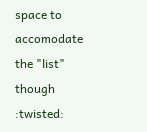space to accomodate the "list" though :twisted: